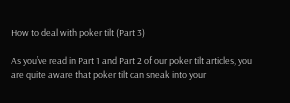How to deal with poker tilt (Part 3)

As you’ve read in Part 1 and Part 2 of our poker tilt articles, you are quite aware that poker tilt can sneak into your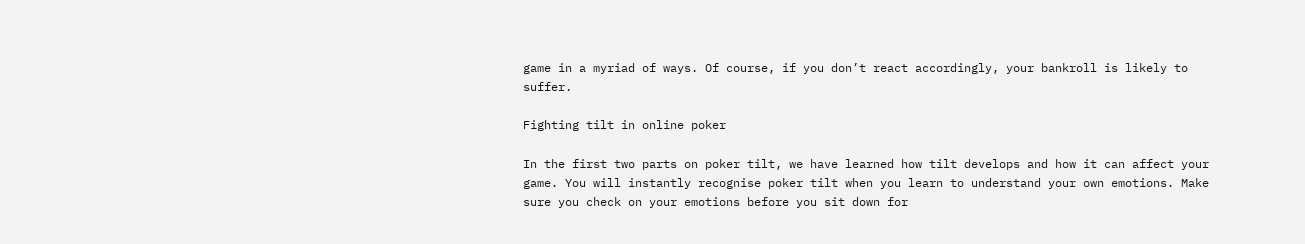game in a myriad of ways. Of course, if you don’t react accordingly, your bankroll is likely to suffer.

Fighting tilt in online poker

In the first two parts on poker tilt, we have learned how tilt develops and how it can affect your game. You will instantly recognise poker tilt when you learn to understand your own emotions. Make sure you check on your emotions before you sit down for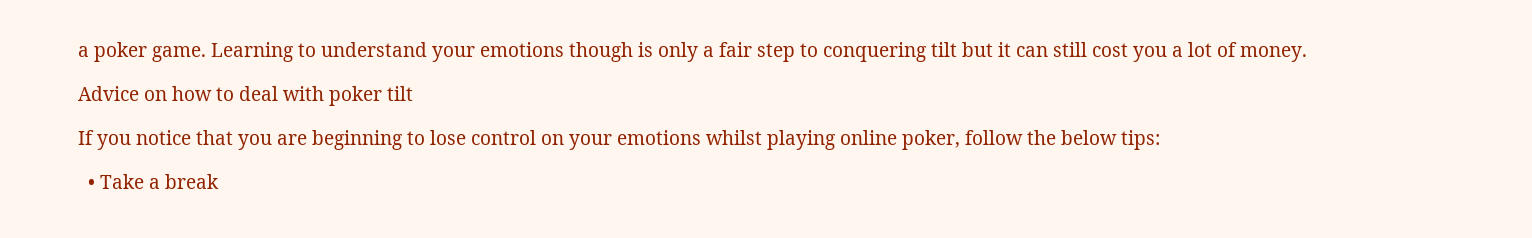a poker game. Learning to understand your emotions though is only a fair step to conquering tilt but it can still cost you a lot of money.

Advice on how to deal with poker tilt

If you notice that you are beginning to lose control on your emotions whilst playing online poker, follow the below tips:

  • Take a break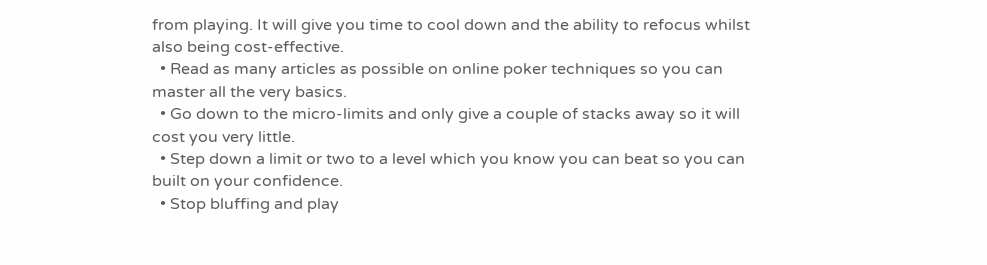from playing. It will give you time to cool down and the ability to refocus whilst also being cost-effective.
  • Read as many articles as possible on online poker techniques so you can master all the very basics.
  • Go down to the micro-limits and only give a couple of stacks away so it will cost you very little.
  • Step down a limit or two to a level which you know you can beat so you can built on your confidence.
  • Stop bluffing and play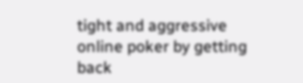tight and aggressive online poker by getting back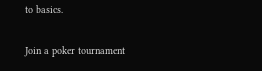to basics.

Join a poker tournament